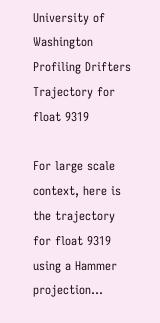University of Washington Profiling Drifters
Trajectory for float 9319

For large scale context, here is the trajectory for float 9319 using a Hammer projection...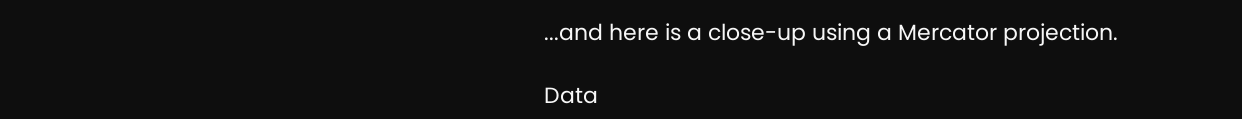...and here is a close-up using a Mercator projection.

Data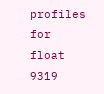profiles for float 9319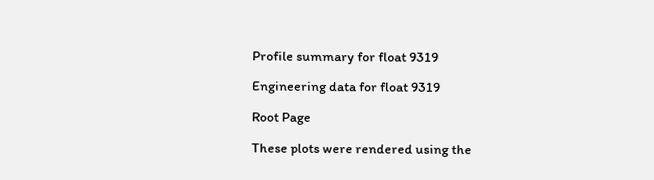Profile summary for float 9319

Engineering data for float 9319

Root Page

These plots were rendered using the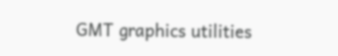GMT graphics utilities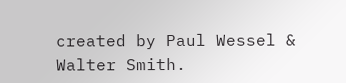created by Paul Wessel & Walter Smith.